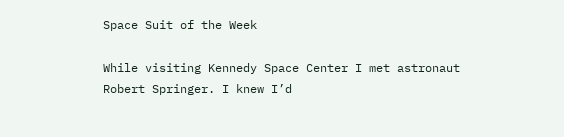Space Suit of the Week

While visiting Kennedy Space Center I met astronaut Robert Springer. I knew I’d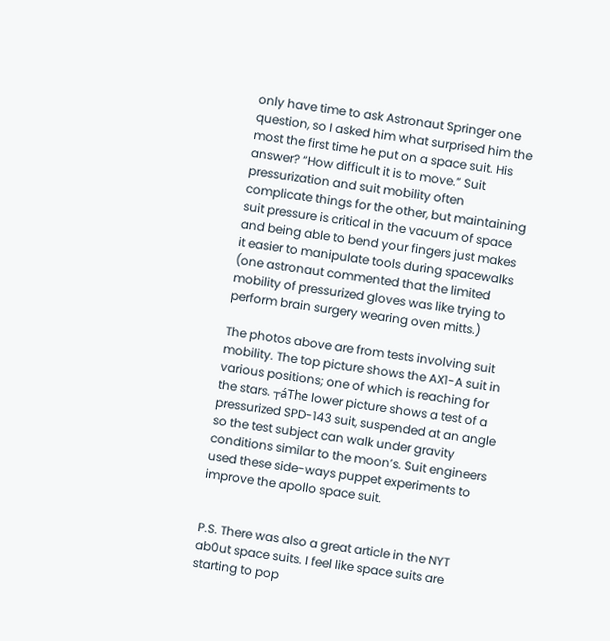only have time to ask Astronaut Springer one question, so I asked him what surprised him the most the first time he put on a space suit. His answer? “How difficult it is to move.” Suit pressurization and suit mobility often complicate things for the other, but maintaining suit pressure is critical in the vacuum of space and being able to bend your fingers just makes it easier to manipulate tools during spacewalks (one astronaut commented that the limited mobility of pressurized gloves was like trying to perform brain surgery wearing oven mitts.)

The photos above are from tests involving suit mobility. The top picture shows the AX1-A suit in various positions; one of which is reaching for the stars. ┬áThe lower picture shows a test of a pressurized SPD-143 suit, suspended at an angle so the test subject can walk under gravity conditions similar to the moon’s. Suit engineers used these side-ways puppet experiments to improve the apollo space suit.


P.S. There was also a great article in the NYT ab0ut space suits. I feel like space suits are starting to pop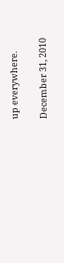up everywhere.

December 31, 2010